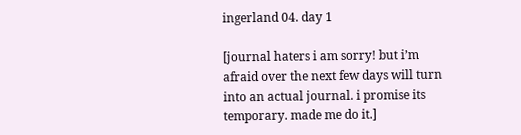ingerland 04. day 1

[journal haters i am sorry! but i’m afraid over the next few days will turn into an actual journal. i promise its temporary. made me do it.]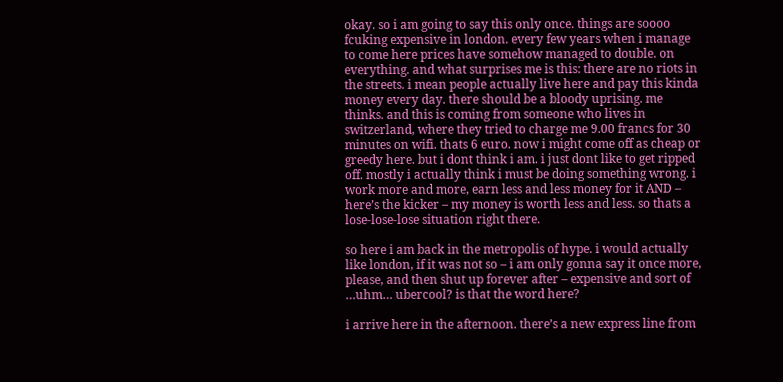okay. so i am going to say this only once. things are soooo fcuking expensive in london. every few years when i manage to come here prices have somehow managed to double. on everything. and what surprises me is this: there are no riots in the streets. i mean people actually live here and pay this kinda money every day. there should be a bloody uprising. me thinks. and this is coming from someone who lives in switzerland, where they tried to charge me 9.00 francs for 30 minutes on wifi. thats 6 euro. now i might come off as cheap or greedy here. but i dont think i am. i just dont like to get ripped off. mostly i actually think i must be doing something wrong. i work more and more, earn less and less money for it AND – here’s the kicker – my money is worth less and less. so thats a lose-lose-lose situation right there.

so here i am back in the metropolis of hype. i would actually like london, if it was not so – i am only gonna say it once more, please, and then shut up forever after – expensive and sort of …uhm… ubercool? is that the word here?

i arrive here in the afternoon. there’s a new express line from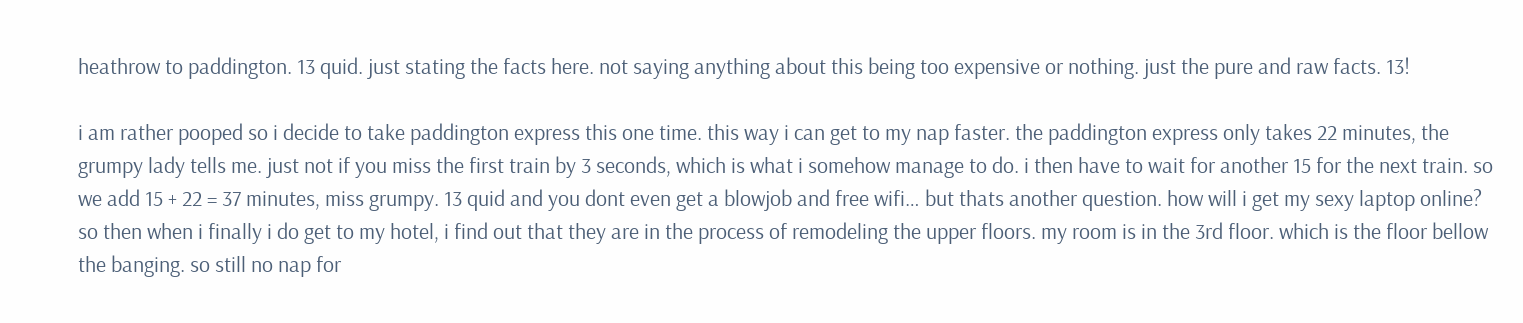heathrow to paddington. 13 quid. just stating the facts here. not saying anything about this being too expensive or nothing. just the pure and raw facts. 13!

i am rather pooped so i decide to take paddington express this one time. this way i can get to my nap faster. the paddington express only takes 22 minutes, the grumpy lady tells me. just not if you miss the first train by 3 seconds, which is what i somehow manage to do. i then have to wait for another 15 for the next train. so we add 15 + 22 = 37 minutes, miss grumpy. 13 quid and you dont even get a blowjob and free wifi… but thats another question. how will i get my sexy laptop online?
so then when i finally i do get to my hotel, i find out that they are in the process of remodeling the upper floors. my room is in the 3rd floor. which is the floor bellow the banging. so still no nap for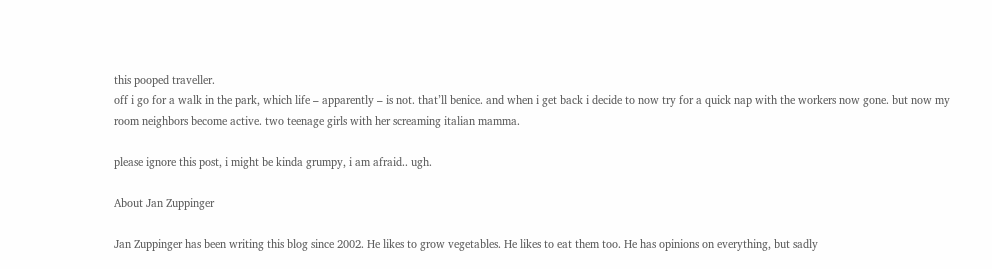this pooped traveller.
off i go for a walk in the park, which life – apparently – is not. that’ll benice. and when i get back i decide to now try for a quick nap with the workers now gone. but now my room neighbors become active. two teenage girls with her screaming italian mamma.

please ignore this post, i might be kinda grumpy, i am afraid.. ugh.

About Jan Zuppinger

Jan Zuppinger has been writing this blog since 2002. He likes to grow vegetables. He likes to eat them too. He has opinions on everything, but sadly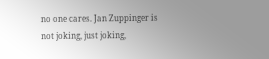no one cares. Jan Zuppinger is not joking, just joking,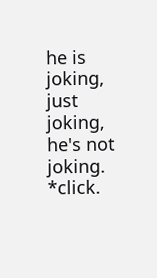he is joking, just joking, he's not joking. *click.